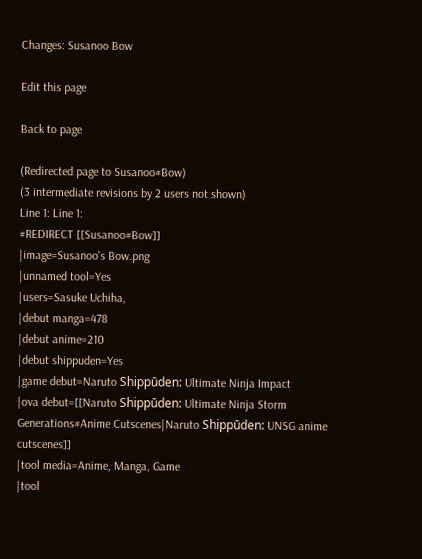Changes: Susanoo Bow

Edit this page

Back to page

(Redirected page to Susanoo#Bow)
(3 intermediate revisions by 2 users not shown)
Line 1: Line 1:
#REDIRECT [[Susanoo#Bow]]
|image=Susanoo's Bow.png
|unnamed tool=Yes
|users=Sasuke Uchiha,
|debut manga=478
|debut anime=210
|debut shippuden=Yes
|game debut=Naruto Shippūden: Ultimate Ninja Impact
|ova debut=[[Naruto Shippūden: Ultimate Ninja Storm Generations#Anime Cutscenes|Naruto Shippūden: UNSG anime cutscenes]]
|tool media=Anime, Manga, Game
|tool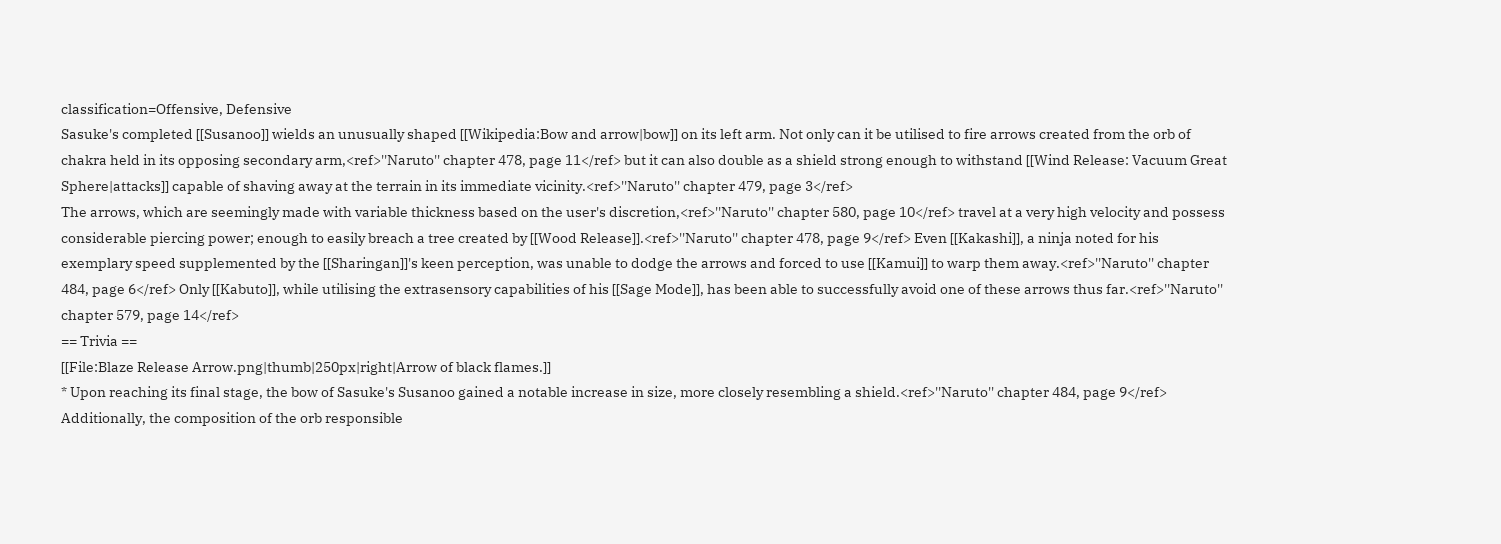classification=Offensive, Defensive
Sasuke's completed [[Susanoo]] wields an unusually shaped [[Wikipedia:Bow and arrow|bow]] on its left arm. Not only can it be utilised to fire arrows created from the orb of chakra held in its opposing secondary arm,<ref>''Naruto'' chapter 478, page 11</ref> but it can also double as a shield strong enough to withstand [[Wind Release: Vacuum Great Sphere|attacks]] capable of shaving away at the terrain in its immediate vicinity.<ref>''Naruto'' chapter 479, page 3</ref>
The arrows, which are seemingly made with variable thickness based on the user's discretion,<ref>''Naruto'' chapter 580, page 10</ref> travel at a very high velocity and possess considerable piercing power; enough to easily breach a tree created by [[Wood Release]].<ref>''Naruto'' chapter 478, page 9</ref> Even [[Kakashi]], a ninja noted for his exemplary speed supplemented by the [[Sharingan]]'s keen perception, was unable to dodge the arrows and forced to use [[Kamui]] to warp them away.<ref>''Naruto'' chapter 484, page 6</ref> Only [[Kabuto]], while utilising the extrasensory capabilities of his [[Sage Mode]], has been able to successfully avoid one of these arrows thus far.<ref>''Naruto'' chapter 579, page 14</ref>
== Trivia ==
[[File:Blaze Release Arrow.png|thumb|250px|right|Arrow of black flames.]]
* Upon reaching its final stage, the bow of Sasuke's Susanoo gained a notable increase in size, more closely resembling a shield.<ref>''Naruto'' chapter 484, page 9</ref> Additionally, the composition of the orb responsible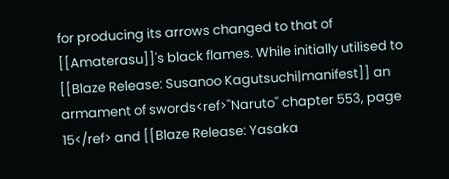for producing its arrows changed to that of [[Amaterasu]]'s black flames. While initially utilised to [[Blaze Release: Susanoo Kagutsuchi|manifest]] an armament of swords<ref>''Naruto'' chapter 553, page 15</ref> and [[Blaze Release: Yasaka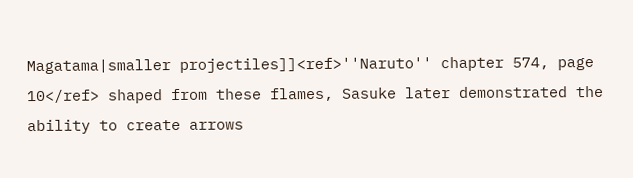Magatama|smaller projectiles]]<ref>''Naruto'' chapter 574, page 10</ref> shaped from these flames, Sasuke later demonstrated the ability to create arrows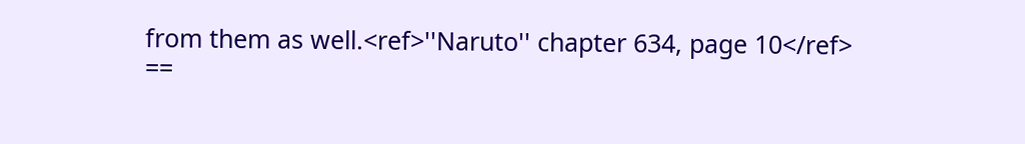from them as well.<ref>''Naruto'' chapter 634, page 10</ref>
==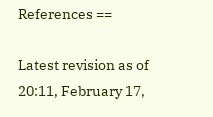References ==

Latest revision as of 20:11, February 17,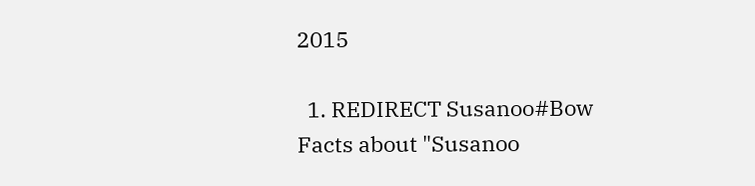2015

  1. REDIRECT Susanoo#Bow
Facts about "Susanoo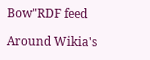Bow"RDF feed

Around Wikia's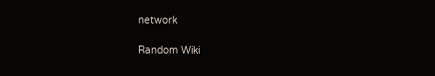network

Random Wiki